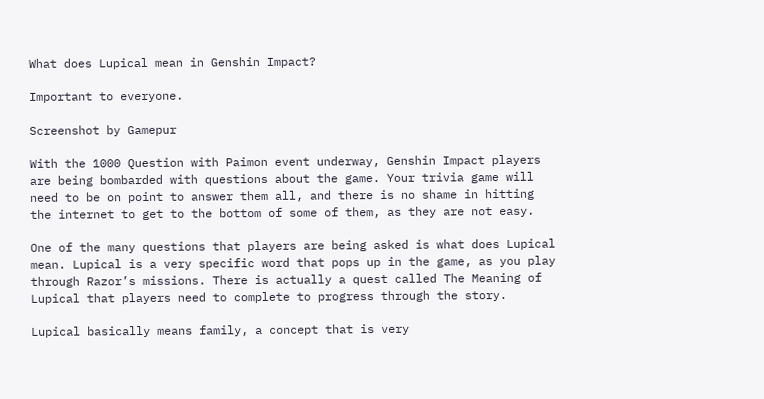What does Lupical mean in Genshin Impact?

Important to everyone.

Screenshot by Gamepur

With the 1000 Question with Paimon event underway, Genshin Impact players are being bombarded with questions about the game. Your trivia game will need to be on point to answer them all, and there is no shame in hitting the internet to get to the bottom of some of them, as they are not easy.

One of the many questions that players are being asked is what does Lupical mean. Lupical is a very specific word that pops up in the game, as you play through Razor’s missions. There is actually a quest called The Meaning of Lupical that players need to complete to progress through the story.

Lupical basically means family, a concept that is very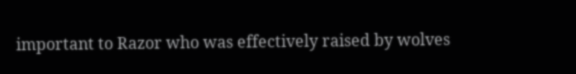important to Razor who was effectively raised by wolves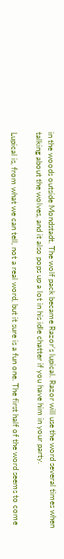in the woods outside Mondstadt. The wolf pack became Razor’s lupical. Razor will use the word several times when talking about the wolves, and it also pops up a lot in his idle chatter if you have him in your party.

Lupical is, from what we can tell, not a real word, but it sure is a fun one. The first half of the word seems to come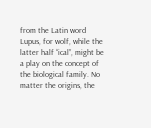from the Latin word Lupus, for wolf, while the latter half “ical”, might be a play on the concept of the biological family. No matter the origins, the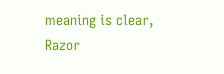meaning is clear, Razor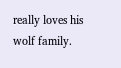really loves his wolf family.